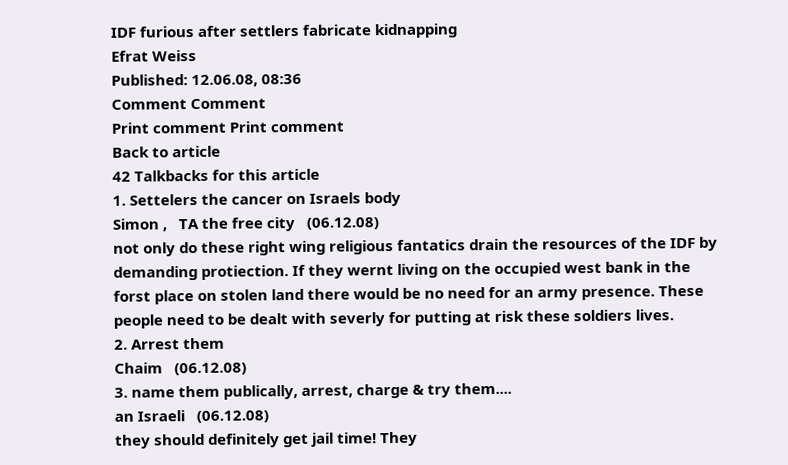IDF furious after settlers fabricate kidnapping
Efrat Weiss
Published: 12.06.08, 08:36
Comment Comment
Print comment Print comment
Back to article
42 Talkbacks for this article
1. Settelers the cancer on Israels body
Simon ,   TA the free city   (06.12.08)
not only do these right wing religious fantatics drain the resources of the IDF by demanding protiection. If they wernt living on the occupied west bank in the forst place on stolen land there would be no need for an army presence. These people need to be dealt with severly for putting at risk these soldiers lives.
2. Arrest them
Chaim   (06.12.08)
3. name them publically, arrest, charge & try them....
an Israeli   (06.12.08)
they should definitely get jail time! They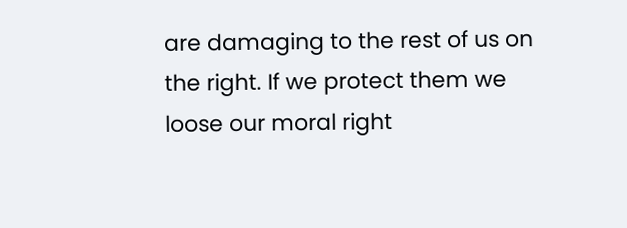are damaging to the rest of us on the right. If we protect them we loose our moral right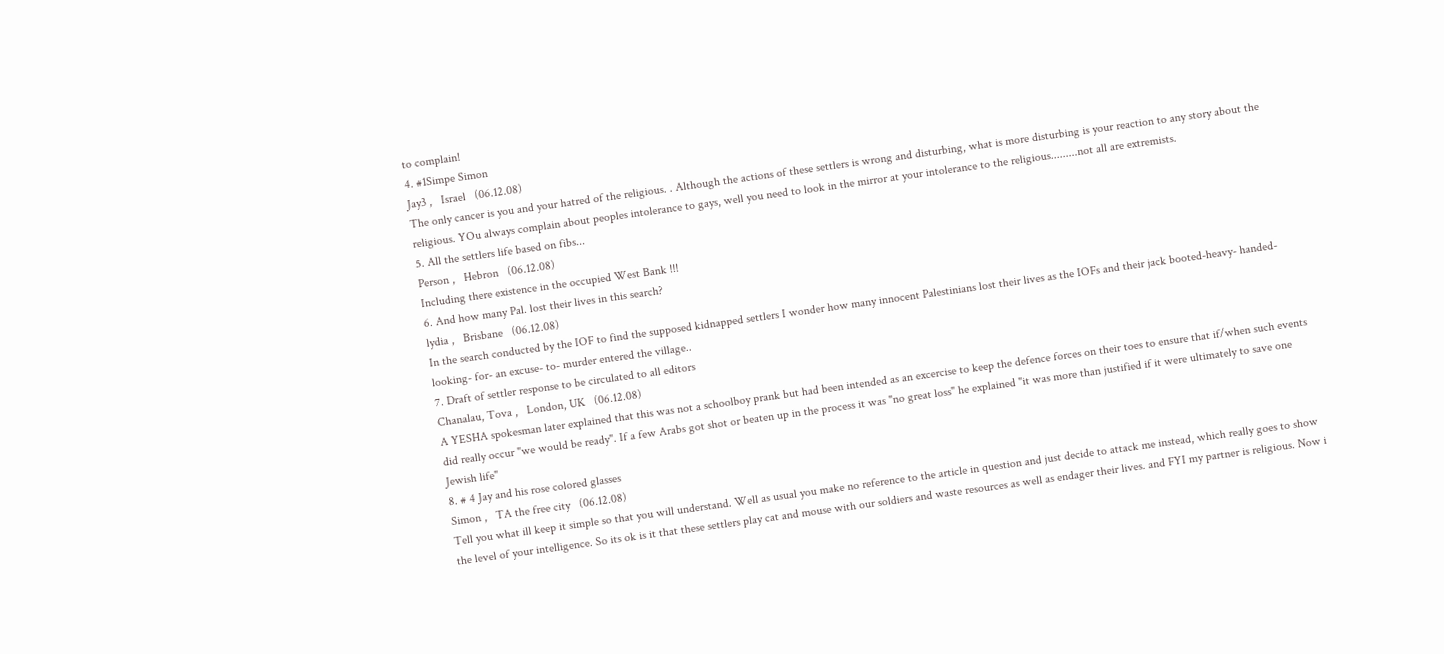to complain!
4. #1Simpe Simon
Jay3 ,   Israel   (06.12.08)
The only cancer is you and your hatred of the religious. . Although the actions of these settlers is wrong and disturbing, what is more disturbing is your reaction to any story about the religious. YOu always complain about peoples intolerance to gays, well you need to look in the mirror at your intolerance to the religious.........not all are extremists.
5. All the settlers life based on fibs...
Person ,   Hebron   (06.12.08)
Including there existence in the occupied West Bank !!!
6. And how many Pal. lost their lives in this search?
lydia ,   Brisbane   (06.12.08)
In the search conducted by the IOF to find the supposed kidnapped settlers I wonder how many innocent Palestinians lost their lives as the IOFs and their jack booted-heavy- handed- looking- for- an excuse- to- murder entered the village..
7. Draft of settler response to be circulated to all editors
Chanalau, Tova ,   London, UK   (06.12.08)
A YESHA spokesman later explained that this was not a schoolboy prank but had been intended as an excercise to keep the defence forces on their toes to ensure that if/when such events did really occur "we would be ready". If a few Arabs got shot or beaten up in the process it was "no great loss" he explained "it was more than justified if it were ultimately to save one Jewish life"
8. # 4 Jay and his rose colored glasses
Simon ,   TA the free city   (06.12.08)
Tell you what ill keep it simple so that you will understand. Well as usual you make no reference to the article in question and just decide to attack me instead, which really goes to show the level of your intelligence. So its ok is it that these settlers play cat and mouse with our soldiers and waste resources as well as endager their lives. and FYI my partner is religious. Now i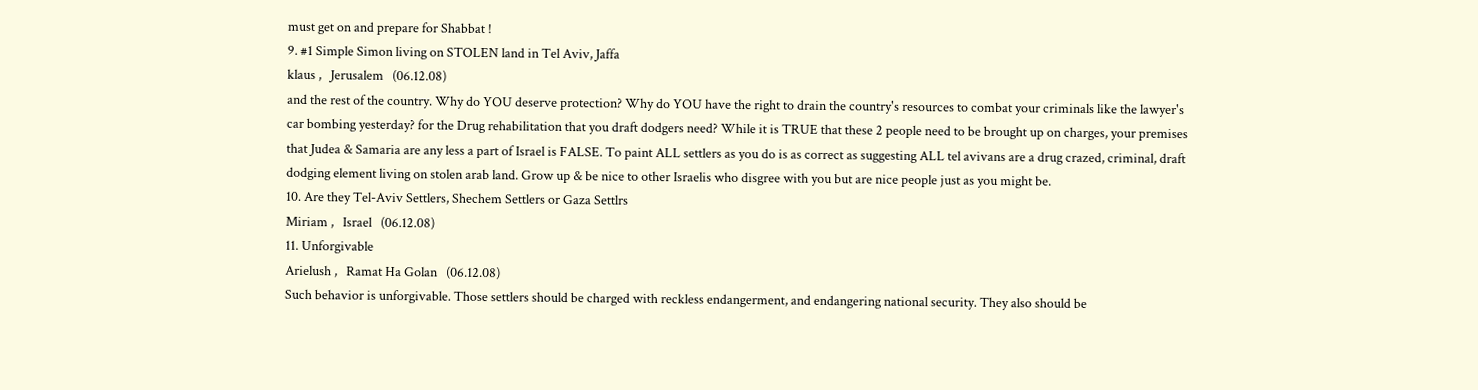must get on and prepare for Shabbat !
9. #1 Simple Simon living on STOLEN land in Tel Aviv, Jaffa
klaus ,   Jerusalem   (06.12.08)
and the rest of the country. Why do YOU deserve protection? Why do YOU have the right to drain the country's resources to combat your criminals like the lawyer's car bombing yesterday? for the Drug rehabilitation that you draft dodgers need? While it is TRUE that these 2 people need to be brought up on charges, your premises that Judea & Samaria are any less a part of Israel is FALSE. To paint ALL settlers as you do is as correct as suggesting ALL tel avivans are a drug crazed, criminal, draft dodging element living on stolen arab land. Grow up & be nice to other Israelis who disgree with you but are nice people just as you might be.
10. Are they Tel-Aviv Settlers, Shechem Settlers or Gaza Settlrs
Miriam ,   Israel   (06.12.08)
11. Unforgivable
Arielush ,   Ramat Ha Golan   (06.12.08)
Such behavior is unforgivable. Those settlers should be charged with reckless endangerment, and endangering national security. They also should be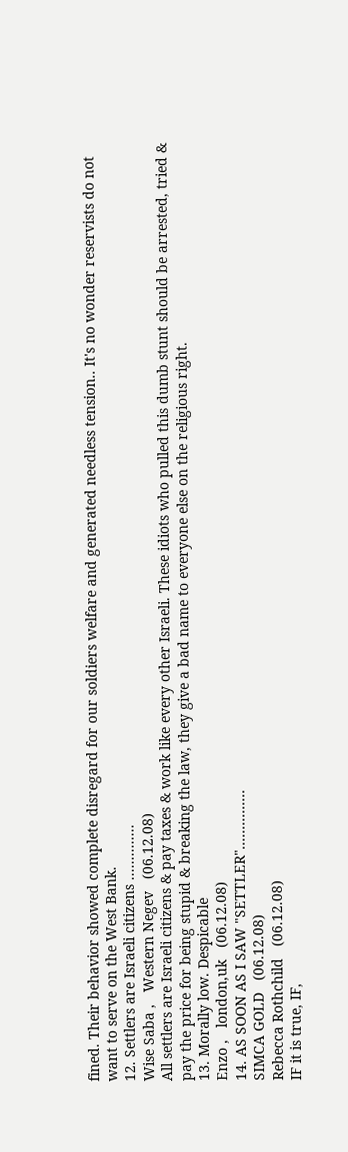fined. Their behavior showed complete disregard for our soldiers welfare and generated needless tension.. It's no wonder reservists do not want to serve on the West Bank.
12. Settlers are Israeli citizens ..............
Wise Saba ,   Western Negev   (06.12.08)
All settlers are Israeli citizens & pay taxes & work like every other Israeli. These idiots who pulled this dumb stunt should be arrested, tried & pay the price for being stupid & breaking the law, they give a bad name to everyone else on the religious right.
13. Morally low. Despicable
Enzo ,   london,uk   (06.12.08)
14. AS SOON AS I SAW "SETTLER"...............
SIMCA GOLD   (06.12.08)
Rebecca Rothchild   (06.12.08)
IF it is true, IF,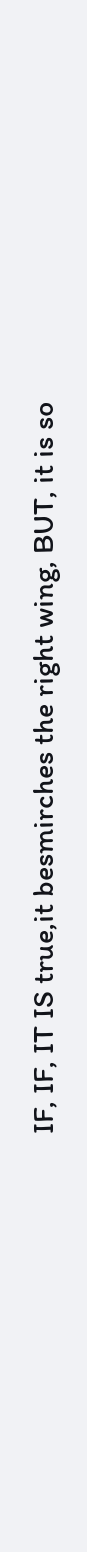IF, IF, IT IS true,it besmirches the right wing, BUT, it is so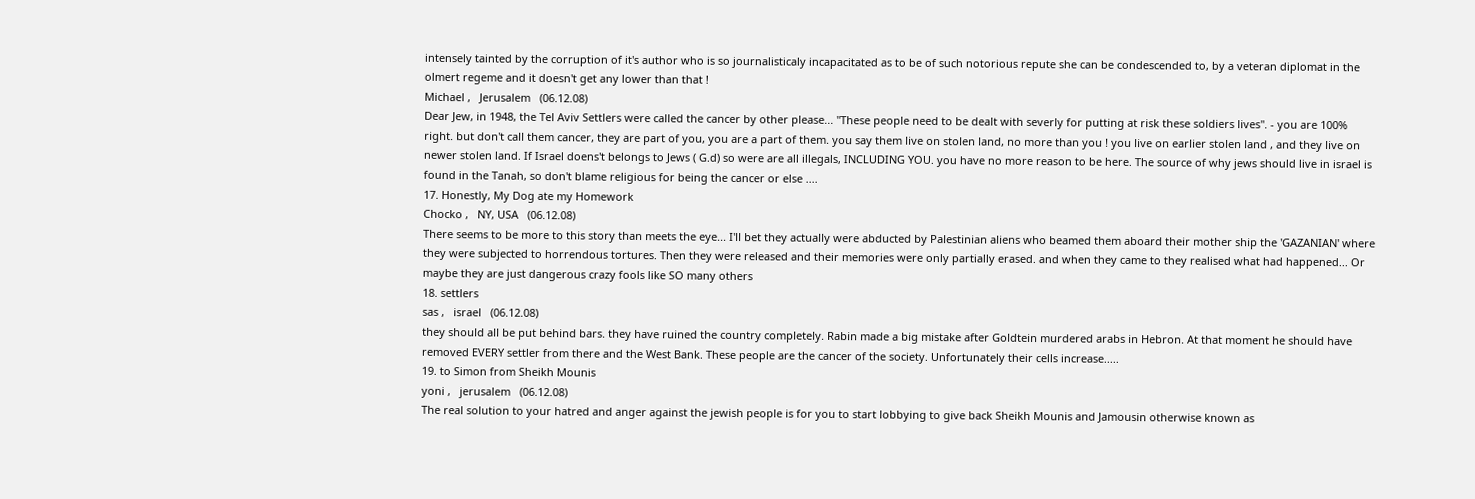intensely tainted by the corruption of it's author who is so journalisticaly incapacitated as to be of such notorious repute she can be condescended to, by a veteran diplomat in the olmert regeme and it doesn't get any lower than that !
Michael ,   Jerusalem   (06.12.08)
Dear Jew, in 1948, the Tel Aviv Settlers were called the cancer by other please... "These people need to be dealt with severly for putting at risk these soldiers lives". - you are 100% right. but don't call them cancer, they are part of you, you are a part of them. you say them live on stolen land, no more than you ! you live on earlier stolen land , and they live on newer stolen land. If Israel doens't belongs to Jews ( G.d) so were are all illegals, INCLUDING YOU. you have no more reason to be here. The source of why jews should live in israel is found in the Tanah, so don't blame religious for being the cancer or else ....
17. Honestly, My Dog ate my Homework
Chocko ,   NY, USA   (06.12.08)
There seems to be more to this story than meets the eye... I'll bet they actually were abducted by Palestinian aliens who beamed them aboard their mother ship the 'GAZANIAN' where they were subjected to horrendous tortures. Then they were released and their memories were only partially erased. and when they came to they realised what had happened... Or maybe they are just dangerous crazy fools like SO many others
18. settlers
sas ,   israel   (06.12.08)
they should all be put behind bars. they have ruined the country completely. Rabin made a big mistake after Goldtein murdered arabs in Hebron. At that moment he should have removed EVERY settler from there and the West Bank. These people are the cancer of the society. Unfortunately their cells increase.....
19. to Simon from Sheikh Mounis
yoni ,   jerusalem   (06.12.08)
The real solution to your hatred and anger against the jewish people is for you to start lobbying to give back Sheikh Mounis and Jamousin otherwise known as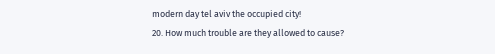modern day tel aviv the occupied city!
20. How much trouble are they allowed to cause?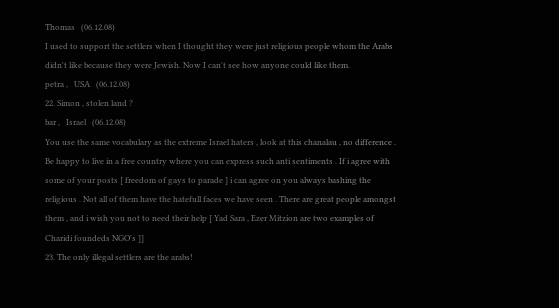Thomas   (06.12.08)
I used to support the settlers when I thought they were just religious people whom the Arabs didn't like because they were Jewish. Now I can't see how anyone could like them.
petra ,   USA   (06.12.08)
22. Simon , stolen land ?
bar ,   Israel   (06.12.08)
You use the same vocabulary as the extreme Israel haters , look at this chanalau , no difference . Be happy to live in a free country where you can express such anti sentiments . If i agree with some of your posts [ freedom of gays to parade ] i can agree on you always bashing the religious . Not all of them have the hatefull faces we have seen . There are great people amongst them , and i wish you not to need their help [ Yad Sara , Ezer Mitzion are two examples of Charidi foundeds NGO's ]]
23. The only illegal settlers are the arabs!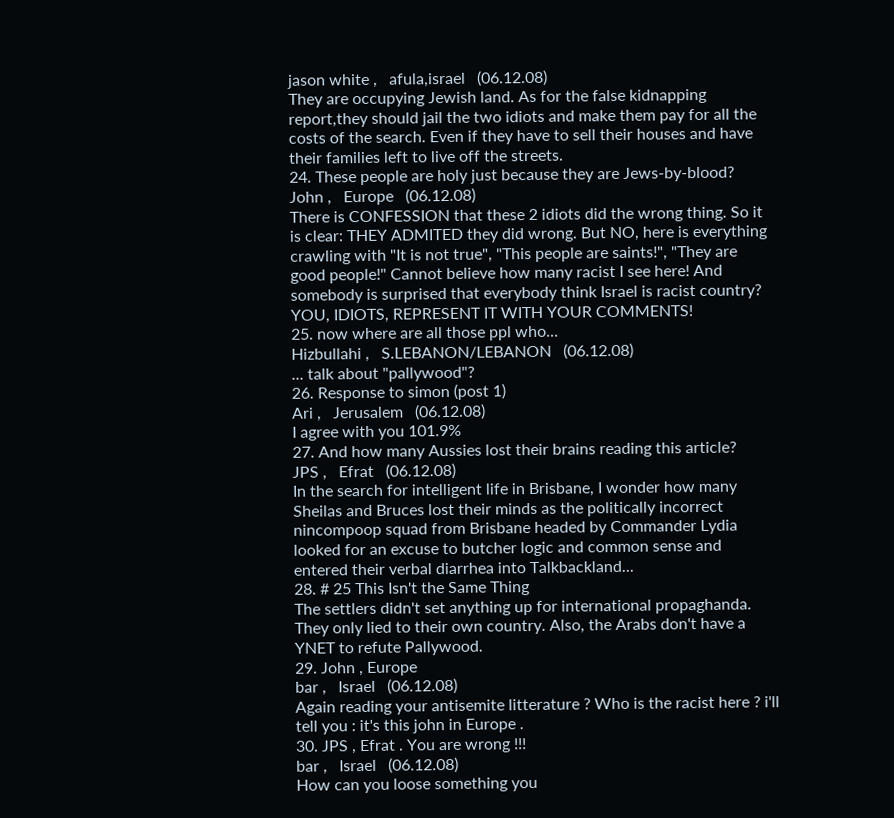jason white ,   afula,israel   (06.12.08)
They are occupying Jewish land. As for the false kidnapping report,they should jail the two idiots and make them pay for all the costs of the search. Even if they have to sell their houses and have their families left to live off the streets.
24. These people are holy just because they are Jews-by-blood?
John ,   Europe   (06.12.08)
There is CONFESSION that these 2 idiots did the wrong thing. So it is clear: THEY ADMITED they did wrong. But NO, here is everything crawling with "It is not true", "This people are saints!", "They are good people!" Cannot believe how many racist I see here! And somebody is surprised that everybody think Israel is racist country? YOU, IDIOTS, REPRESENT IT WITH YOUR COMMENTS!
25. now where are all those ppl who...
Hizbullahi ,   S.LEBANON/LEBANON   (06.12.08)
... talk about "pallywood"?
26. Response to simon (post 1)
Ari ,   Jerusalem   (06.12.08)
I agree with you 101.9%
27. And how many Aussies lost their brains reading this article?
JPS ,   Efrat   (06.12.08)
In the search for intelligent life in Brisbane, I wonder how many Sheilas and Bruces lost their minds as the politically incorrect nincompoop squad from Brisbane headed by Commander Lydia looked for an excuse to butcher logic and common sense and entered their verbal diarrhea into Talkbackland...
28. # 25 This Isn't the Same Thing
The settlers didn't set anything up for international propaghanda. They only lied to their own country. Also, the Arabs don't have a YNET to refute Pallywood.
29. John , Europe
bar ,   Israel   (06.12.08)
Again reading your antisemite litterature ? Who is the racist here ? i'll tell you : it's this john in Europe .
30. JPS , Efrat . You are wrong !!!
bar ,   Israel   (06.12.08)
How can you loose something you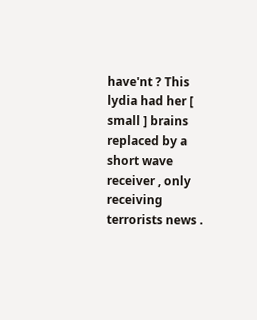have'nt ? This lydia had her [ small ] brains replaced by a short wave receiver , only receiving terrorists news .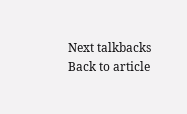Next talkbacks
Back to article